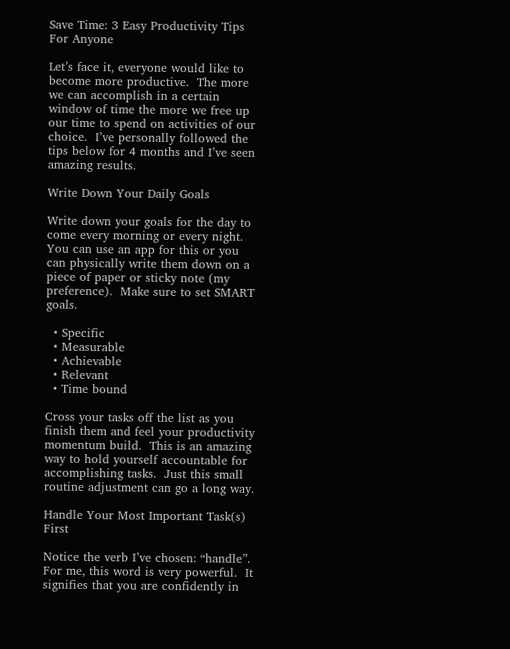Save Time: 3 Easy Productivity Tips For Anyone

Let’s face it, everyone would like to become more productive.  The more we can accomplish in a certain window of time the more we free up our time to spend on activities of our choice.  I’ve personally followed the tips below for 4 months and I’ve seen amazing results.

Write Down Your Daily Goals

Write down your goals for the day to come every morning or every night.  You can use an app for this or you can physically write them down on a piece of paper or sticky note (my preference).  Make sure to set SMART goals.

  • Specific
  • Measurable
  • Achievable
  • Relevant
  • Time bound

Cross your tasks off the list as you finish them and feel your productivity momentum build.  This is an amazing way to hold yourself accountable for accomplishing tasks.  Just this small routine adjustment can go a long way.

Handle Your Most Important Task(s) First

Notice the verb I’ve chosen: “handle”.  For me, this word is very powerful.  It signifies that you are confidently in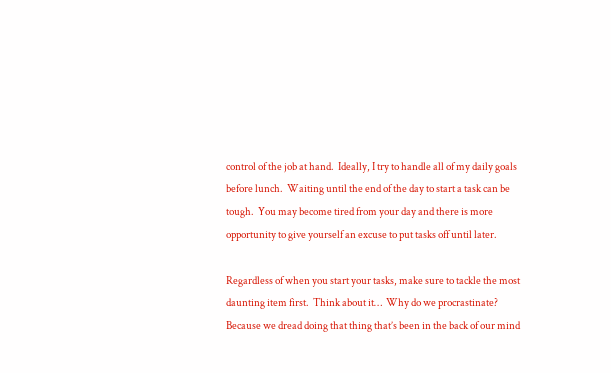control of the job at hand.  Ideally, I try to handle all of my daily goals before lunch.  Waiting until the end of the day to start a task can be tough.  You may become tired from your day and there is more opportunity to give yourself an excuse to put tasks off until later.

Regardless of when you start your tasks, make sure to tackle the most daunting item first.  Think about it…  Why do we procrastinate?   Because we dread doing that thing that’s been in the back of our mind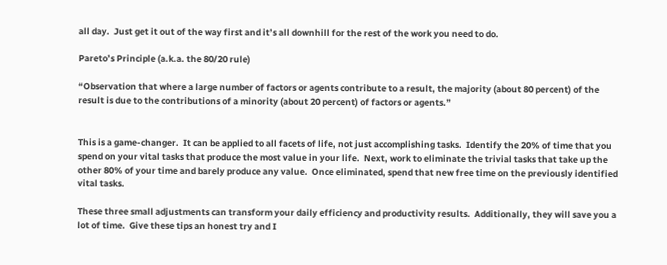all day.  Just get it out of the way first and it’s all downhill for the rest of the work you need to do.

Pareto’s Principle (a.k.a. the 80/20 rule)

“Observation that where a large number of factors or agents contribute to a result, the majority (about 80 percent) of the result is due to the contributions of a minority (about 20 percent) of factors or agents.”


This is a game-changer.  It can be applied to all facets of life, not just accomplishing tasks.  Identify the 20% of time that you spend on your vital tasks that produce the most value in your life.  Next, work to eliminate the trivial tasks that take up the other 80% of your time and barely produce any value.  Once eliminated, spend that new free time on the previously identified vital tasks.

These three small adjustments can transform your daily efficiency and productivity results.  Additionally, they will save you a lot of time.  Give these tips an honest try and I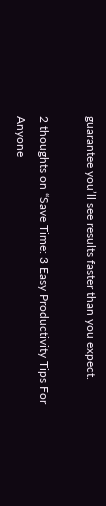guarantee you’ll see results faster than you expect.

2 thoughts on “Save Time: 3 Easy Productivity Tips For Anyone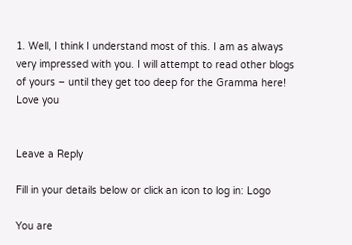1. Well, I think I understand most of this. I am as always very impressed with you. I will attempt to read other blogs of yours – until they get too deep for the Gramma here! Love you


Leave a Reply

Fill in your details below or click an icon to log in: Logo

You are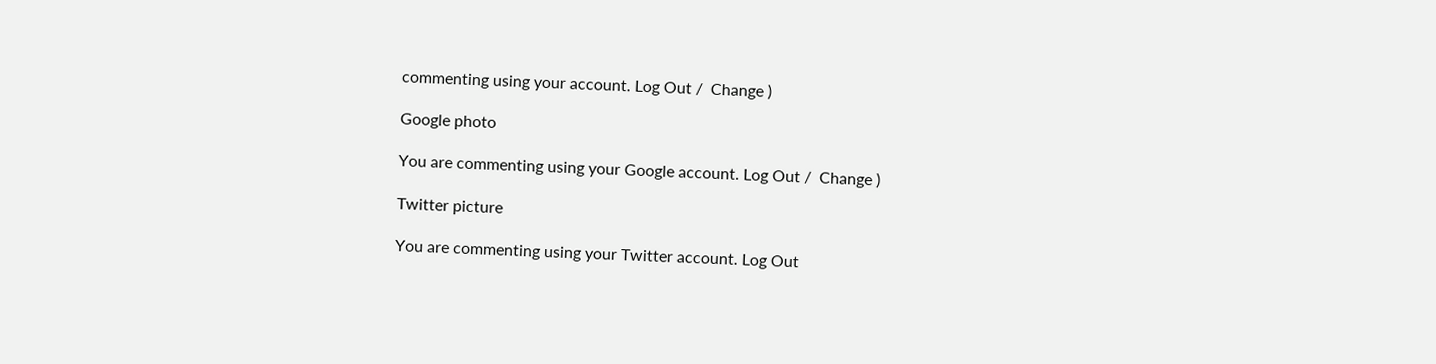commenting using your account. Log Out /  Change )

Google photo

You are commenting using your Google account. Log Out /  Change )

Twitter picture

You are commenting using your Twitter account. Log Out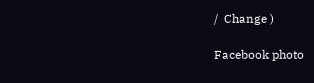/  Change )

Facebook photo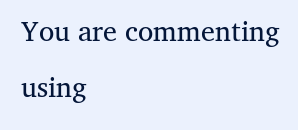You are commenting using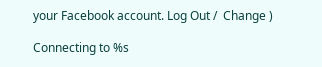your Facebook account. Log Out /  Change )

Connecting to %s